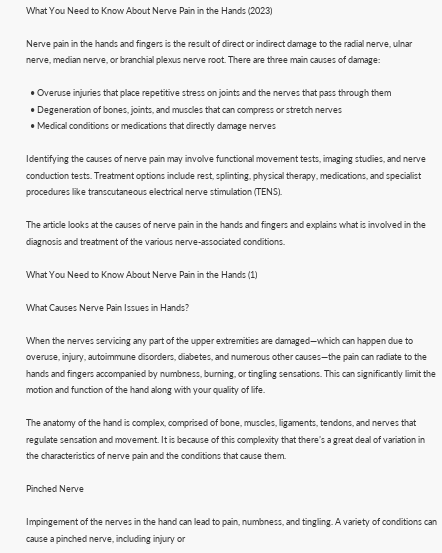What You Need to Know About Nerve Pain in the Hands (2023)

Nerve pain in the hands and fingers is the result of direct or indirect damage to the radial nerve, ulnar nerve, median nerve, or branchial plexus nerve root. There are three main causes of damage:

  • Overuse injuries that place repetitive stress on joints and the nerves that pass through them
  • Degeneration of bones, joints, and muscles that can compress or stretch nerves
  • Medical conditions or medications that directly damage nerves

Identifying the causes of nerve pain may involve functional movement tests, imaging studies, and nerve conduction tests. Treatment options include rest, splinting, physical therapy, medications, and specialist procedures like transcutaneous electrical nerve stimulation (TENS).

The article looks at the causes of nerve pain in the hands and fingers and explains what is involved in the diagnosis and treatment of the various nerve-associated conditions.

What You Need to Know About Nerve Pain in the Hands (1)

What Causes Nerve Pain Issues in Hands?

When the nerves servicing any part of the upper extremities are damaged—which can happen due to overuse, injury, autoimmune disorders, diabetes, and numerous other causes—the pain can radiate to the hands and fingers accompanied by numbness, burning, or tingling sensations. This can significantly limit the motion and function of the hand along with your quality of life.

The anatomy of the hand is complex, comprised of bone, muscles, ligaments, tendons, and nerves that regulate sensation and movement. It is because of this complexity that there’s a great deal of variation in the characteristics of nerve pain and the conditions that cause them.

Pinched Nerve

Impingement of the nerves in the hand can lead to pain, numbness, and tingling. A variety of conditions can cause a pinched nerve, including injury or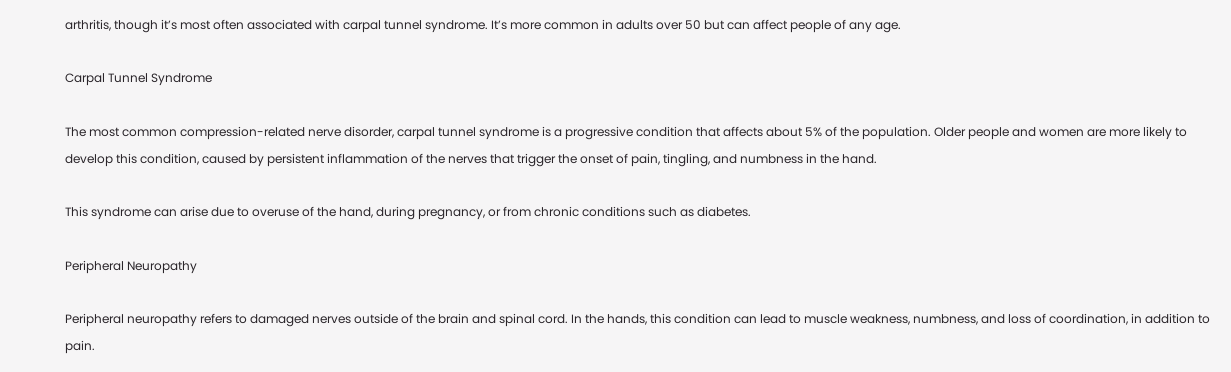arthritis, though it’s most often associated with carpal tunnel syndrome. It’s more common in adults over 50 but can affect people of any age.

Carpal Tunnel Syndrome

The most common compression-related nerve disorder, carpal tunnel syndrome is a progressive condition that affects about 5% of the population. Older people and women are more likely to develop this condition, caused by persistent inflammation of the nerves that trigger the onset of pain, tingling, and numbness in the hand.

This syndrome can arise due to overuse of the hand, during pregnancy, or from chronic conditions such as diabetes.

Peripheral Neuropathy

Peripheral neuropathy refers to damaged nerves outside of the brain and spinal cord. In the hands, this condition can lead to muscle weakness, numbness, and loss of coordination, in addition to pain.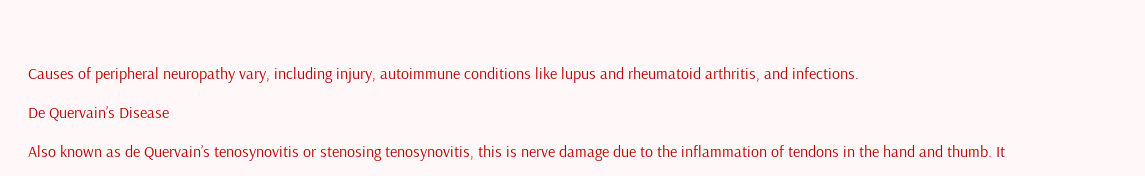Causes of peripheral neuropathy vary, including injury, autoimmune conditions like lupus and rheumatoid arthritis, and infections.

De Quervain’s Disease

Also known as de Quervain’s tenosynovitis or stenosing tenosynovitis, this is nerve damage due to the inflammation of tendons in the hand and thumb. It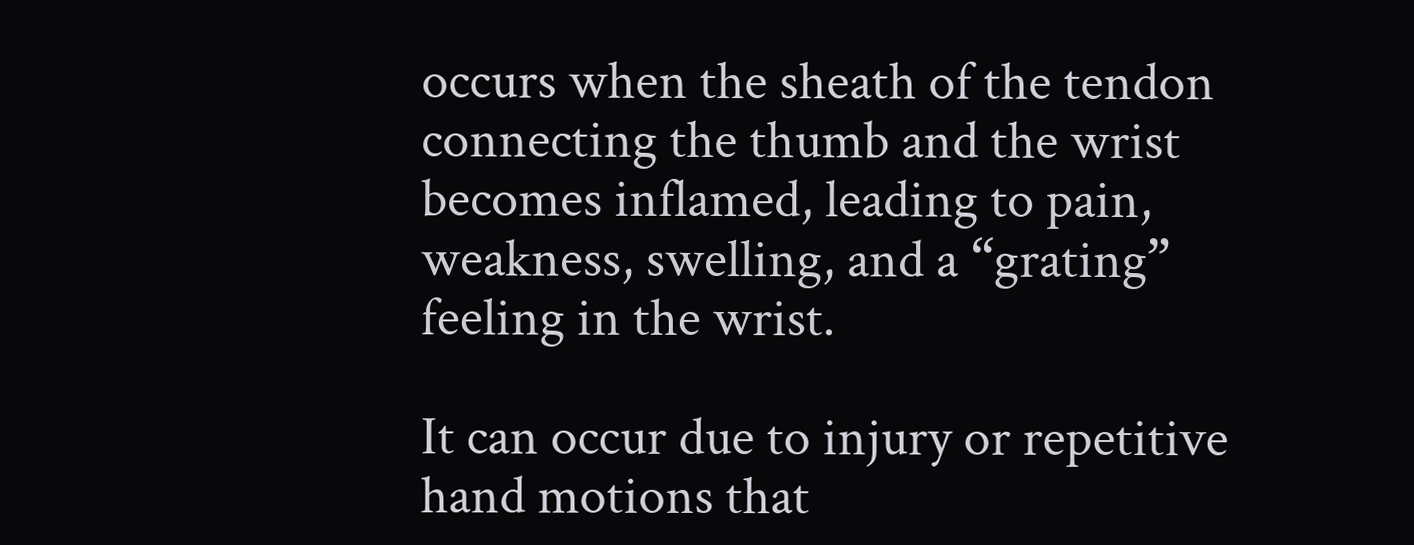occurs when the sheath of the tendon connecting the thumb and the wrist becomes inflamed, leading to pain, weakness, swelling, and a “grating” feeling in the wrist.

It can occur due to injury or repetitive hand motions that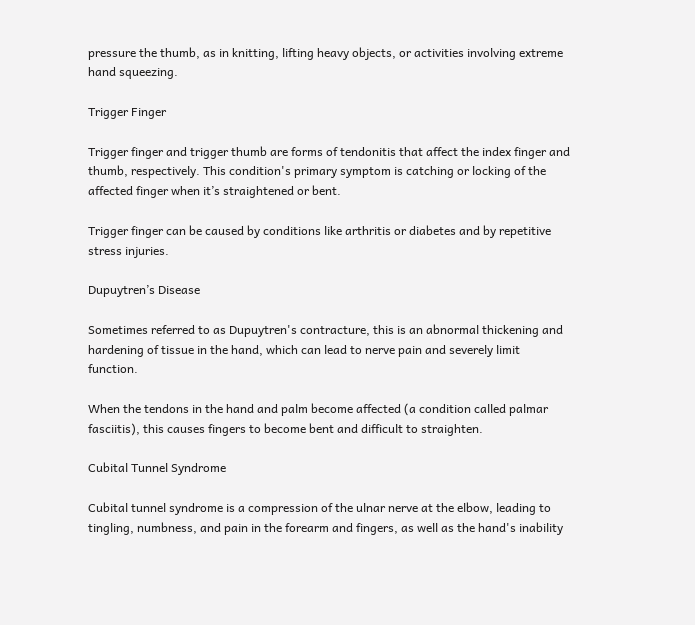pressure the thumb, as in knitting, lifting heavy objects, or activities involving extreme hand squeezing.

Trigger Finger

Trigger finger and trigger thumb are forms of tendonitis that affect the index finger and thumb, respectively. This condition's primary symptom is catching or locking of the affected finger when it’s straightened or bent.

Trigger finger can be caused by conditions like arthritis or diabetes and by repetitive stress injuries.

Dupuytren’s Disease

Sometimes referred to as Dupuytren's contracture, this is an abnormal thickening and hardening of tissue in the hand, which can lead to nerve pain and severely limit function.

When the tendons in the hand and palm become affected (a condition called palmar fasciitis), this causes fingers to become bent and difficult to straighten.

Cubital Tunnel Syndrome

Cubital tunnel syndrome is a compression of the ulnar nerve at the elbow, leading to tingling, numbness, and pain in the forearm and fingers, as well as the hand's inability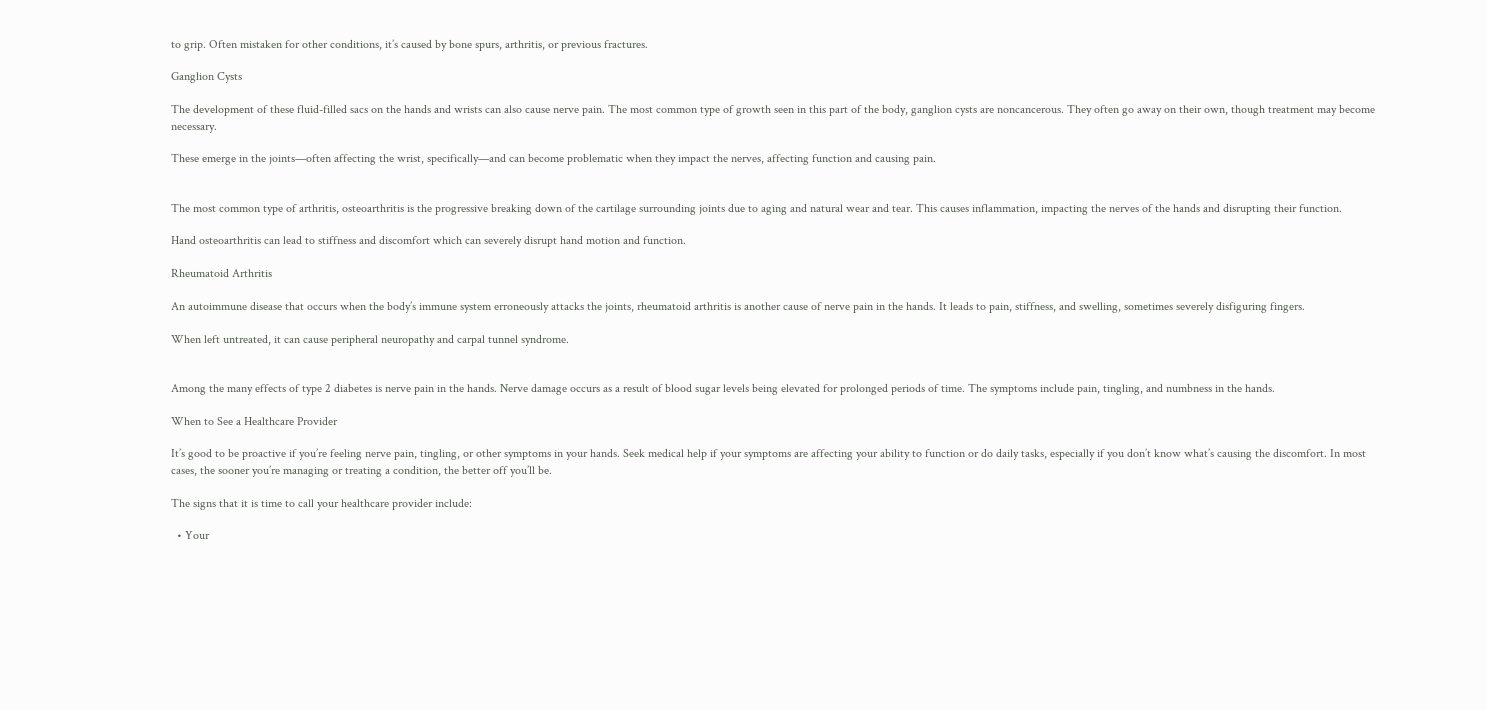to grip. Often mistaken for other conditions, it’s caused by bone spurs, arthritis, or previous fractures.

Ganglion Cysts

The development of these fluid-filled sacs on the hands and wrists can also cause nerve pain. The most common type of growth seen in this part of the body, ganglion cysts are noncancerous. They often go away on their own, though treatment may become necessary.

These emerge in the joints—often affecting the wrist, specifically—and can become problematic when they impact the nerves, affecting function and causing pain.


The most common type of arthritis, osteoarthritis is the progressive breaking down of the cartilage surrounding joints due to aging and natural wear and tear. This causes inflammation, impacting the nerves of the hands and disrupting their function.

Hand osteoarthritis can lead to stiffness and discomfort which can severely disrupt hand motion and function.

Rheumatoid Arthritis

An autoimmune disease that occurs when the body’s immune system erroneously attacks the joints, rheumatoid arthritis is another cause of nerve pain in the hands. It leads to pain, stiffness, and swelling, sometimes severely disfiguring fingers.

When left untreated, it can cause peripheral neuropathy and carpal tunnel syndrome.


Among the many effects of type 2 diabetes is nerve pain in the hands. Nerve damage occurs as a result of blood sugar levels being elevated for prolonged periods of time. The symptoms include pain, tingling, and numbness in the hands.

When to See a Healthcare Provider

It’s good to be proactive if you’re feeling nerve pain, tingling, or other symptoms in your hands. Seek medical help if your symptoms are affecting your ability to function or do daily tasks, especially if you don’t know what’s causing the discomfort. In most cases, the sooner you’re managing or treating a condition, the better off you’ll be.

The signs that it is time to call your healthcare provider include:

  • Your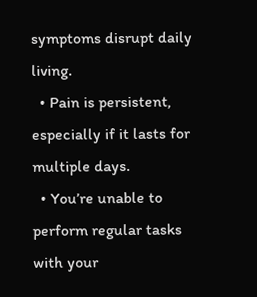symptoms disrupt daily living.
  • Pain is persistent, especially if it lasts for multiple days.
  • You’re unable to perform regular tasks with your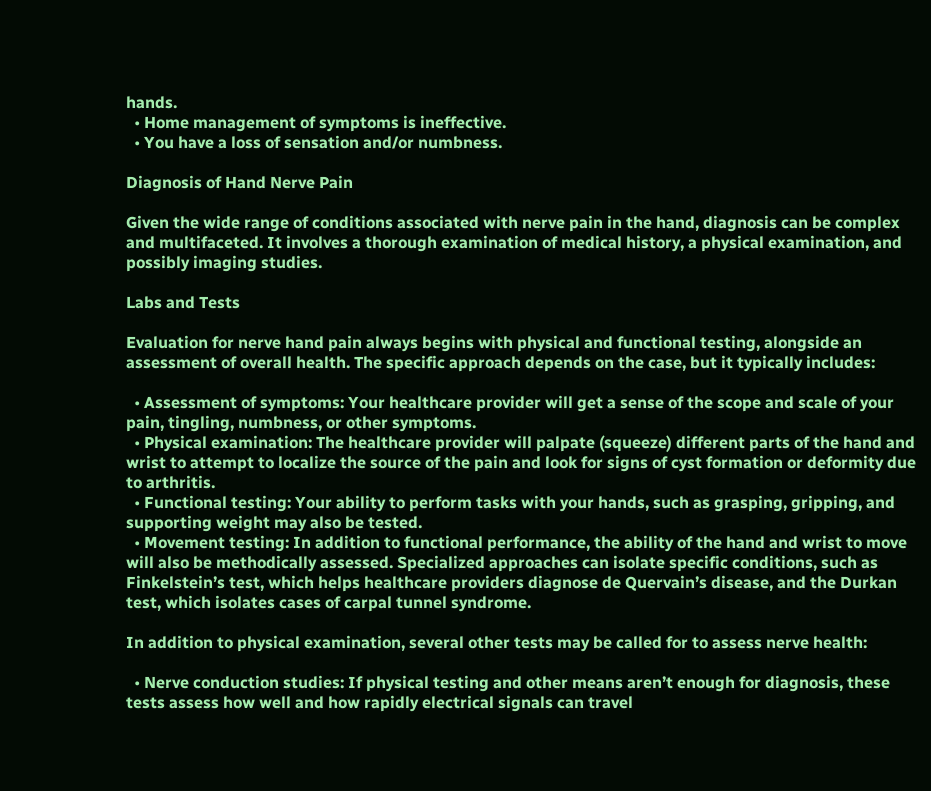hands.
  • Home management of symptoms is ineffective.
  • You have a loss of sensation and/or numbness.

Diagnosis of Hand Nerve Pain

Given the wide range of conditions associated with nerve pain in the hand, diagnosis can be complex and multifaceted. It involves a thorough examination of medical history, a physical examination, and possibly imaging studies.

Labs and Tests

Evaluation for nerve hand pain always begins with physical and functional testing, alongside an assessment of overall health. The specific approach depends on the case, but it typically includes:

  • Assessment of symptoms: Your healthcare provider will get a sense of the scope and scale of your pain, tingling, numbness, or other symptoms.
  • Physical examination: The healthcare provider will palpate (squeeze) different parts of the hand and wrist to attempt to localize the source of the pain and look for signs of cyst formation or deformity due to arthritis.
  • Functional testing: Your ability to perform tasks with your hands, such as grasping, gripping, and supporting weight may also be tested.
  • Movement testing: In addition to functional performance, the ability of the hand and wrist to move will also be methodically assessed. Specialized approaches can isolate specific conditions, such as Finkelstein’s test, which helps healthcare providers diagnose de Quervain’s disease, and the Durkan test, which isolates cases of carpal tunnel syndrome.

In addition to physical examination, several other tests may be called for to assess nerve health:

  • Nerve conduction studies: If physical testing and other means aren’t enough for diagnosis, these tests assess how well and how rapidly electrical signals can travel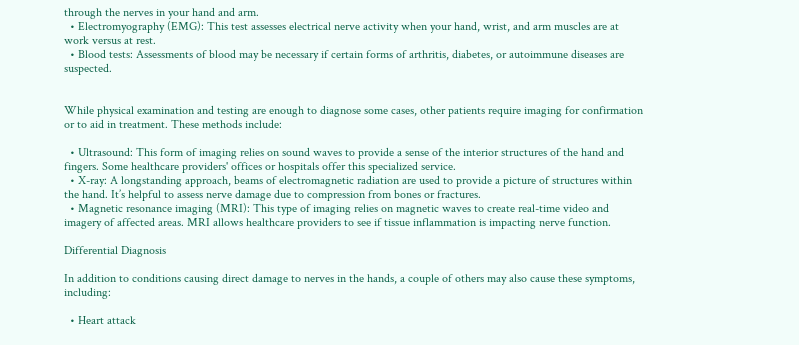through the nerves in your hand and arm.
  • Electromyography (EMG): This test assesses electrical nerve activity when your hand, wrist, and arm muscles are at work versus at rest.
  • Blood tests: Assessments of blood may be necessary if certain forms of arthritis, diabetes, or autoimmune diseases are suspected.


While physical examination and testing are enough to diagnose some cases, other patients require imaging for confirmation or to aid in treatment. These methods include:

  • Ultrasound: This form of imaging relies on sound waves to provide a sense of the interior structures of the hand and fingers. Some healthcare providers' offices or hospitals offer this specialized service.
  • X-ray: A longstanding approach, beams of electromagnetic radiation are used to provide a picture of structures within the hand. It’s helpful to assess nerve damage due to compression from bones or fractures.
  • Magnetic resonance imaging (MRI): This type of imaging relies on magnetic waves to create real-time video and imagery of affected areas. MRI allows healthcare providers to see if tissue inflammation is impacting nerve function.

Differential Diagnosis

In addition to conditions causing direct damage to nerves in the hands, a couple of others may also cause these symptoms, including:

  • Heart attack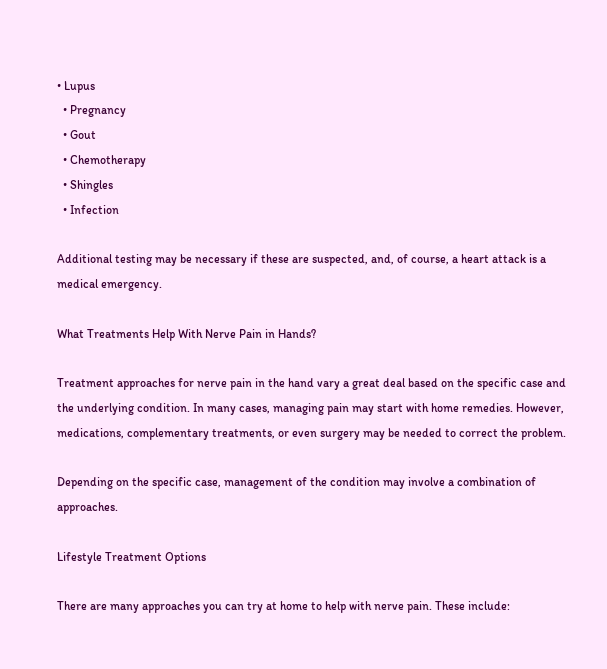• Lupus
  • Pregnancy
  • Gout
  • Chemotherapy
  • Shingles
  • Infection

Additional testing may be necessary if these are suspected, and, of course, a heart attack is a medical emergency.

What Treatments Help With Nerve Pain in Hands?

Treatment approaches for nerve pain in the hand vary a great deal based on the specific case and the underlying condition. In many cases, managing pain may start with home remedies. However, medications, complementary treatments, or even surgery may be needed to correct the problem.

Depending on the specific case, management of the condition may involve a combination of approaches.

Lifestyle Treatment Options

There are many approaches you can try at home to help with nerve pain. These include: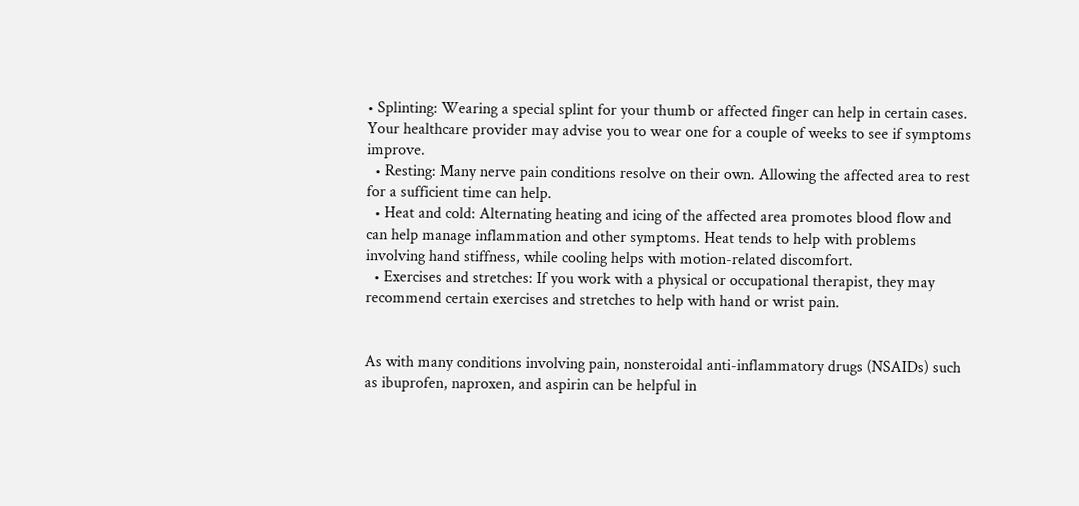• Splinting: Wearing a special splint for your thumb or affected finger can help in certain cases. Your healthcare provider may advise you to wear one for a couple of weeks to see if symptoms improve.
  • Resting: Many nerve pain conditions resolve on their own. Allowing the affected area to rest for a sufficient time can help.
  • Heat and cold: Alternating heating and icing of the affected area promotes blood flow and can help manage inflammation and other symptoms. Heat tends to help with problems involving hand stiffness, while cooling helps with motion-related discomfort.
  • Exercises and stretches: If you work with a physical or occupational therapist, they may recommend certain exercises and stretches to help with hand or wrist pain.


As with many conditions involving pain, nonsteroidal anti-inflammatory drugs (NSAIDs) such as ibuprofen, naproxen, and aspirin can be helpful in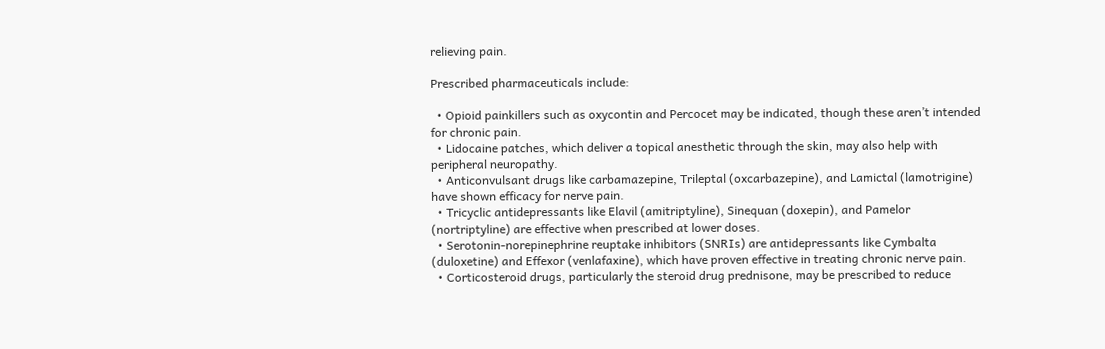relieving pain.

Prescribed pharmaceuticals include:

  • Opioid painkillers such as oxycontin and Percocet may be indicated, though these aren’t intended for chronic pain.
  • Lidocaine patches, which deliver a topical anesthetic through the skin, may also help with peripheral neuropathy.
  • Anticonvulsant drugs like carbamazepine, Trileptal (oxcarbazepine), and Lamictal (lamotrigine) have shown efficacy for nerve pain.
  • Tricyclic antidepressants like Elavil (amitriptyline), Sinequan (doxepin), and Pamelor (nortriptyline) are effective when prescribed at lower doses.
  • Serotonin-norepinephrine reuptake inhibitors (SNRIs) are antidepressants like Cymbalta (duloxetine) and Effexor (venlafaxine), which have proven effective in treating chronic nerve pain.
  • Corticosteroid drugs, particularly the steroid drug prednisone, may be prescribed to reduce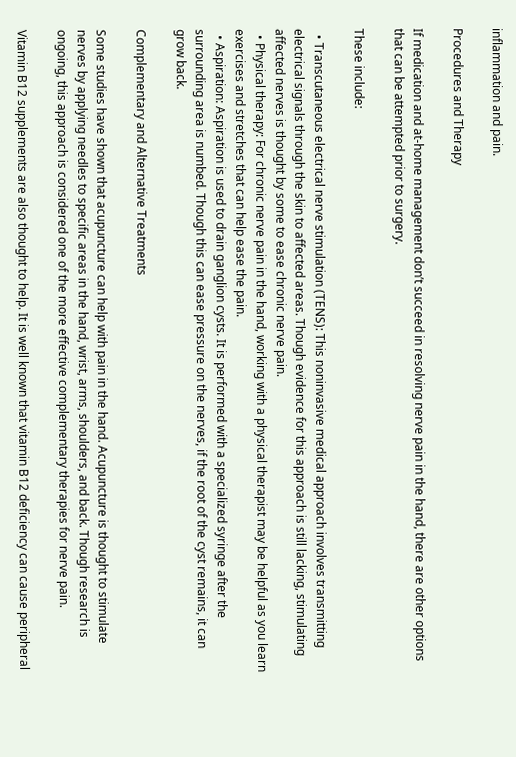inflammation and pain.

Procedures and Therapy

If medication and at-home management don’t succeed in resolving nerve pain in the hand, there are other options that can be attempted prior to surgery.

These include:

  • Transcutaneous electrical nerve stimulation (TENS): This noninvasive medical approach involves transmitting electrical signals through the skin to affected areas. Though evidence for this approach is still lacking, stimulating affected nerves is thought by some to ease chronic nerve pain.
  • Physical therapy: For chronic nerve pain in the hand, working with a physical therapist may be helpful as you learn exercises and stretches that can help ease the pain.
  • Aspiration: Aspiration is used to drain ganglion cysts. It is performed with a specialized syringe after the surrounding area is numbed. Though this can ease pressure on the nerves, if the root of the cyst remains, it can grow back.

Complementary and Alternative Treatments

Some studies have shown that acupuncture can help with pain in the hand. Acupuncture is thought to stimulate nerves by applying needles to specific areas in the hand, wrist, arms, shoulders, and back. Though research is ongoing, this approach is considered one of the more effective complementary therapies for nerve pain.

Vitamin B12 supplements are also thought to help. It is well known that vitamin B12 deficiency can cause peripheral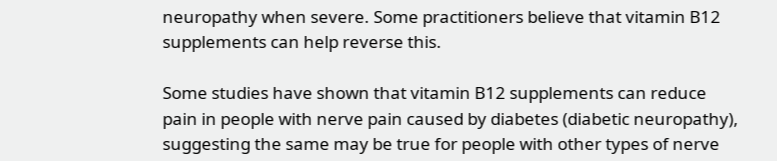neuropathy when severe. Some practitioners believe that vitamin B12 supplements can help reverse this.

Some studies have shown that vitamin B12 supplements can reduce pain in people with nerve pain caused by diabetes (diabetic neuropathy), suggesting the same may be true for people with other types of nerve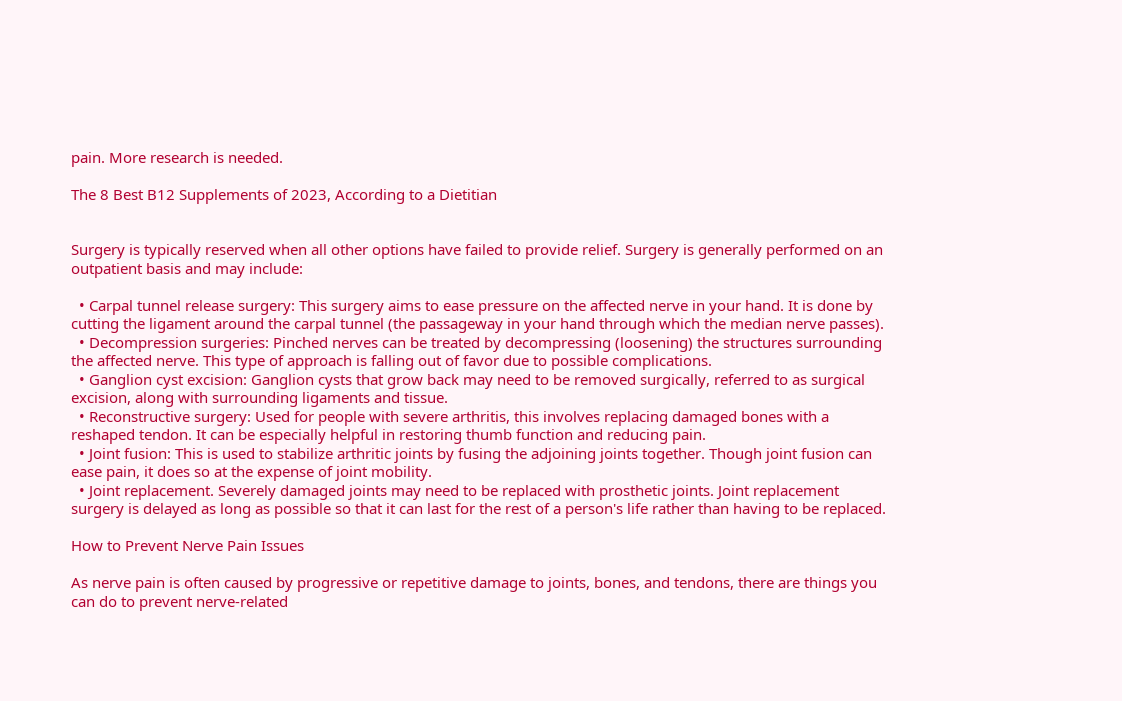pain. More research is needed.

The 8 Best B12 Supplements of 2023, According to a Dietitian


Surgery is typically reserved when all other options have failed to provide relief. Surgery is generally performed on an outpatient basis and may include:

  • Carpal tunnel release surgery: This surgery aims to ease pressure on the affected nerve in your hand. It is done by cutting the ligament around the carpal tunnel (the passageway in your hand through which the median nerve passes).
  • Decompression surgeries: Pinched nerves can be treated by decompressing (loosening) the structures surrounding the affected nerve. This type of approach is falling out of favor due to possible complications.
  • Ganglion cyst excision: Ganglion cysts that grow back may need to be removed surgically, referred to as surgical excision, along with surrounding ligaments and tissue.
  • Reconstructive surgery: Used for people with severe arthritis, this involves replacing damaged bones with a reshaped tendon. It can be especially helpful in restoring thumb function and reducing pain.
  • Joint fusion: This is used to stabilize arthritic joints by fusing the adjoining joints together. Though joint fusion can ease pain, it does so at the expense of joint mobility.
  • Joint replacement. Severely damaged joints may need to be replaced with prosthetic joints. Joint replacement surgery is delayed as long as possible so that it can last for the rest of a person's life rather than having to be replaced.

How to Prevent Nerve Pain Issues

As nerve pain is often caused by progressive or repetitive damage to joints, bones, and tendons, there are things you can do to prevent nerve-related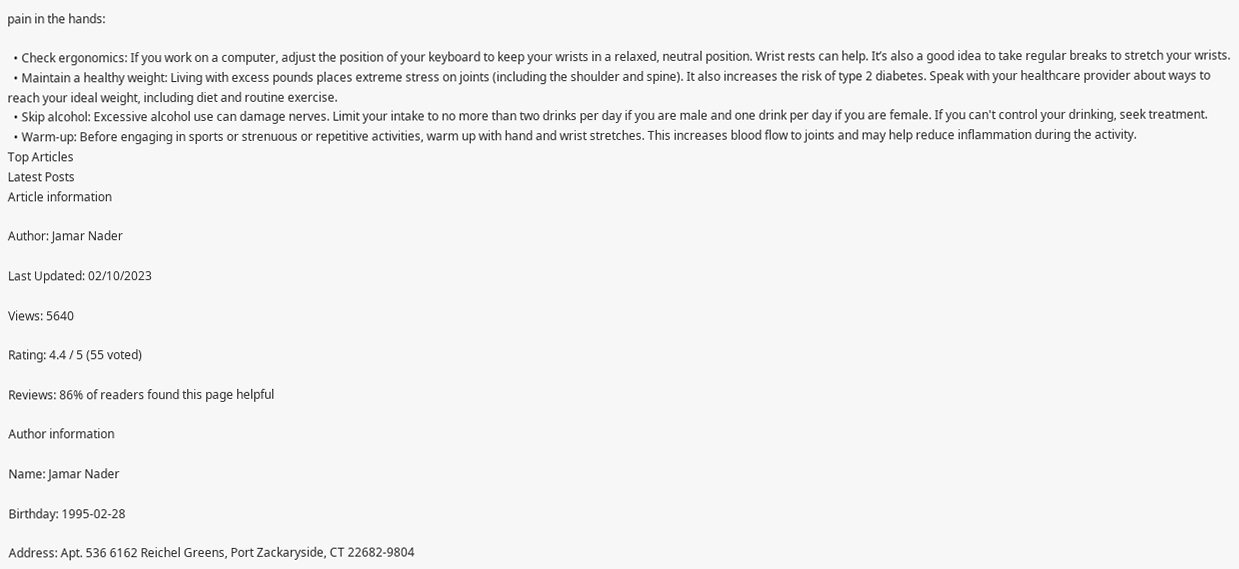pain in the hands:

  • Check ergonomics: If you work on a computer, adjust the position of your keyboard to keep your wrists in a relaxed, neutral position. Wrist rests can help. It’s also a good idea to take regular breaks to stretch your wrists.
  • Maintain a healthy weight: Living with excess pounds places extreme stress on joints (including the shoulder and spine). It also increases the risk of type 2 diabetes. Speak with your healthcare provider about ways to reach your ideal weight, including diet and routine exercise.
  • Skip alcohol: Excessive alcohol use can damage nerves. Limit your intake to no more than two drinks per day if you are male and one drink per day if you are female. If you can't control your drinking, seek treatment.
  • Warm-up: Before engaging in sports or strenuous or repetitive activities, warm up with hand and wrist stretches. This increases blood flow to joints and may help reduce inflammation during the activity.
Top Articles
Latest Posts
Article information

Author: Jamar Nader

Last Updated: 02/10/2023

Views: 5640

Rating: 4.4 / 5 (55 voted)

Reviews: 86% of readers found this page helpful

Author information

Name: Jamar Nader

Birthday: 1995-02-28

Address: Apt. 536 6162 Reichel Greens, Port Zackaryside, CT 22682-9804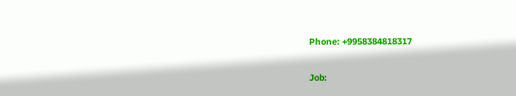Phone: +9958384818317

Job: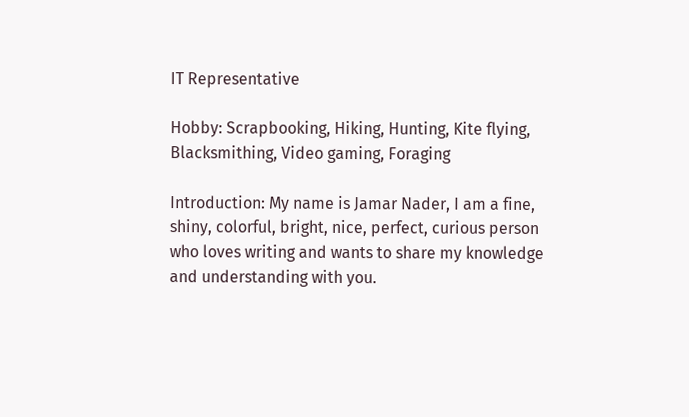IT Representative

Hobby: Scrapbooking, Hiking, Hunting, Kite flying, Blacksmithing, Video gaming, Foraging

Introduction: My name is Jamar Nader, I am a fine, shiny, colorful, bright, nice, perfect, curious person who loves writing and wants to share my knowledge and understanding with you.